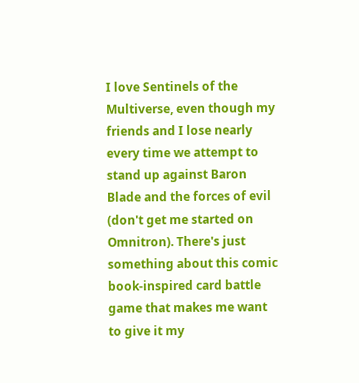I love Sentinels of the Multiverse, even though my friends and I lose nearly every time we attempt to stand up against Baron Blade and the forces of evil (don't get me started on Omnitron). There's just something about this comic book-inspired card battle game that makes me want to give it my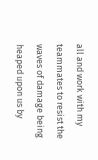all and work with my teammates to resist the waves of damage being heaped upon us by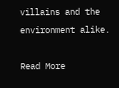villains and the environment alike.

Read More